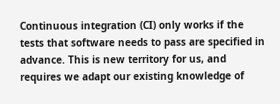Continuous integration (CI) only works if the tests that software needs to pass are specified in advance. This is new territory for us, and requires we adapt our existing knowledge of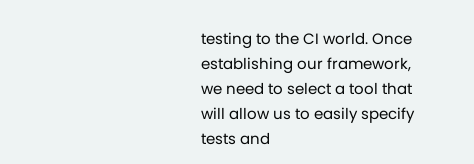testing to the CI world. Once establishing our framework, we need to select a tool that will allow us to easily specify tests and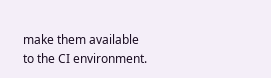make them available to the CI environment.